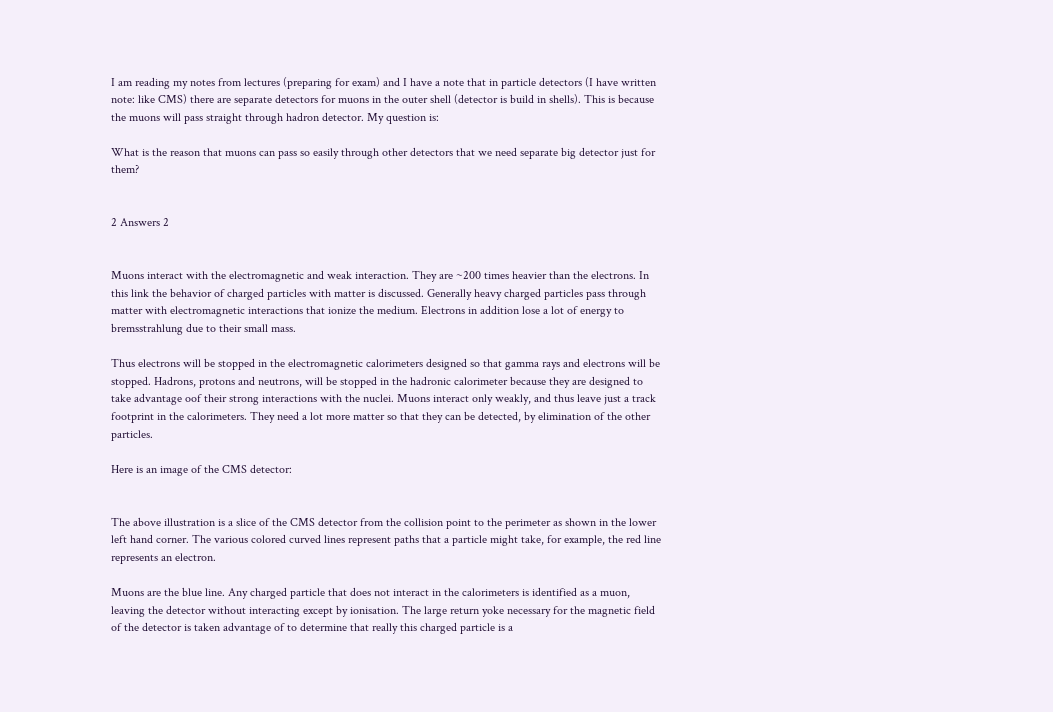I am reading my notes from lectures (preparing for exam) and I have a note that in particle detectors (I have written note: like CMS) there are separate detectors for muons in the outer shell (detector is build in shells). This is because the muons will pass straight through hadron detector. My question is:

What is the reason that muons can pass so easily through other detectors that we need separate big detector just for them?


2 Answers 2


Muons interact with the electromagnetic and weak interaction. They are ~200 times heavier than the electrons. In this link the behavior of charged particles with matter is discussed. Generally heavy charged particles pass through matter with electromagnetic interactions that ionize the medium. Electrons in addition lose a lot of energy to bremsstrahlung due to their small mass.

Thus electrons will be stopped in the electromagnetic calorimeters designed so that gamma rays and electrons will be stopped. Hadrons, protons and neutrons, will be stopped in the hadronic calorimeter because they are designed to take advantage oof their strong interactions with the nuclei. Muons interact only weakly, and thus leave just a track footprint in the calorimeters. They need a lot more matter so that they can be detected, by elimination of the other particles.

Here is an image of the CMS detector:


The above illustration is a slice of the CMS detector from the collision point to the perimeter as shown in the lower left hand corner. The various colored curved lines represent paths that a particle might take, for example, the red line represents an electron.

Muons are the blue line. Any charged particle that does not interact in the calorimeters is identified as a muon, leaving the detector without interacting except by ionisation. The large return yoke necessary for the magnetic field of the detector is taken advantage of to determine that really this charged particle is a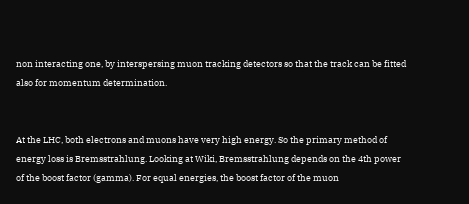non interacting one, by interspersing muon tracking detectors so that the track can be fitted also for momentum determination.


At the LHC, both electrons and muons have very high energy. So the primary method of energy loss is Bremsstrahlung. Looking at Wiki, Bremsstrahlung depends on the 4th power of the boost factor (gamma). For equal energies, the boost factor of the muon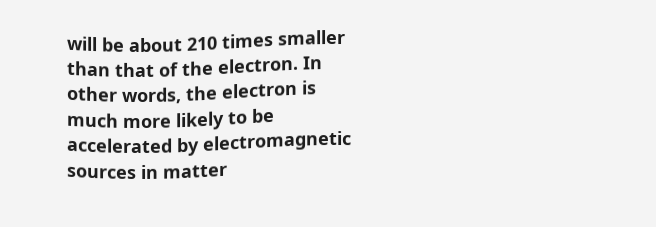will be about 210 times smaller than that of the electron. In other words, the electron is much more likely to be accelerated by electromagnetic sources in matter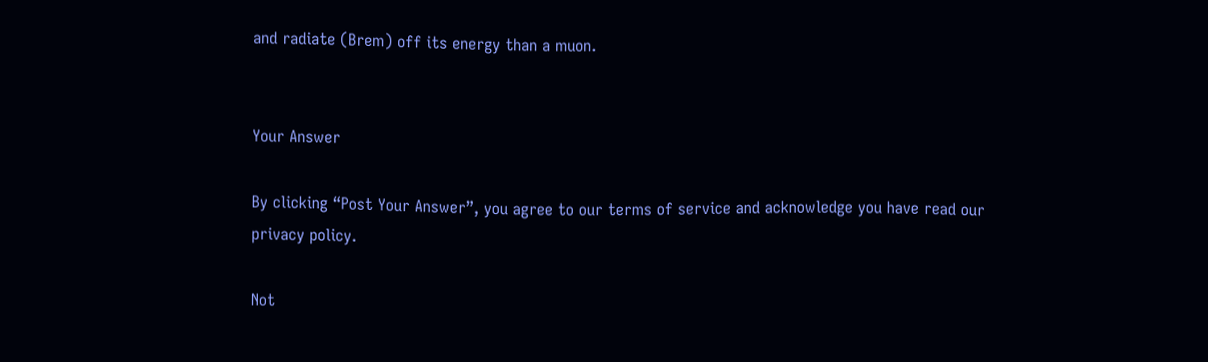and radiate (Brem) off its energy than a muon.


Your Answer

By clicking “Post Your Answer”, you agree to our terms of service and acknowledge you have read our privacy policy.

Not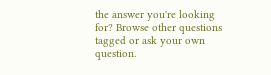the answer you're looking for? Browse other questions tagged or ask your own question.